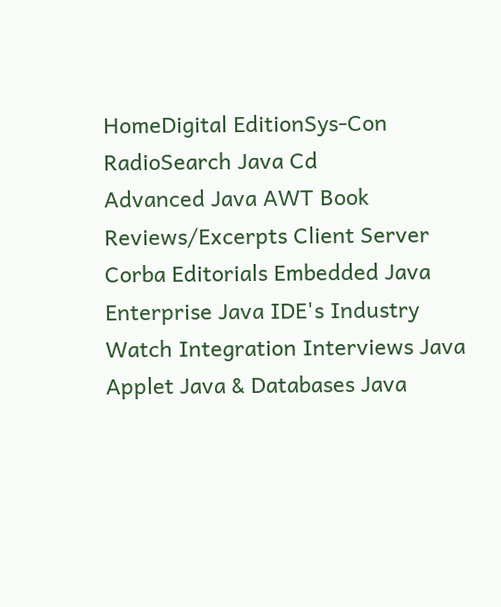HomeDigital EditionSys-Con RadioSearch Java Cd
Advanced Java AWT Book Reviews/Excerpts Client Server Corba Editorials Embedded Java Enterprise Java IDE's Industry Watch Integration Interviews Java Applet Java & Databases Java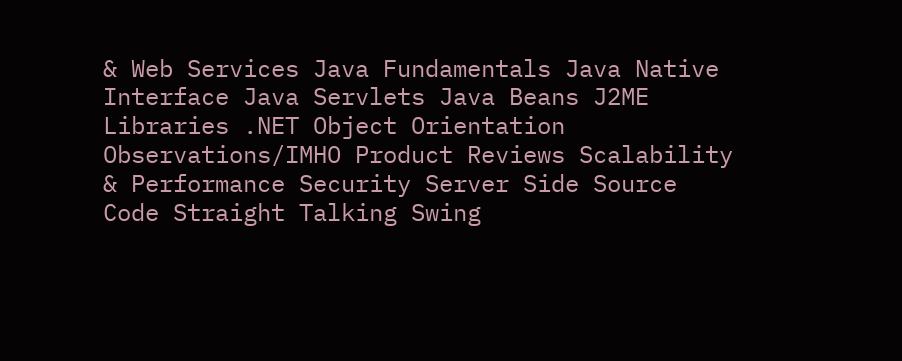& Web Services Java Fundamentals Java Native Interface Java Servlets Java Beans J2ME Libraries .NET Object Orientation Observations/IMHO Product Reviews Scalability & Performance Security Server Side Source Code Straight Talking Swing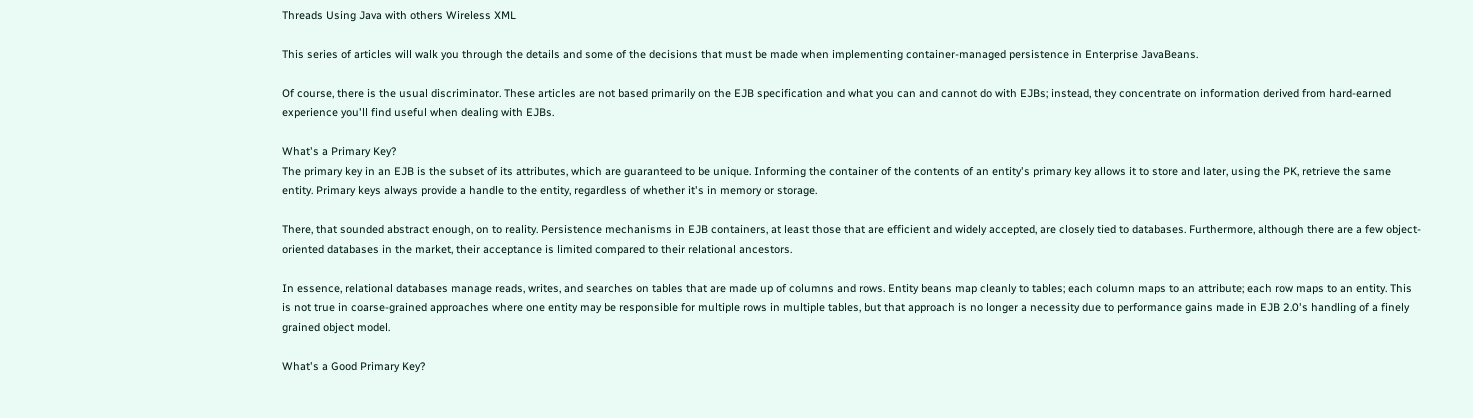Threads Using Java with others Wireless XML

This series of articles will walk you through the details and some of the decisions that must be made when implementing container-managed persistence in Enterprise JavaBeans.

Of course, there is the usual discriminator. These articles are not based primarily on the EJB specification and what you can and cannot do with EJBs; instead, they concentrate on information derived from hard-earned experience you'll find useful when dealing with EJBs.

What's a Primary Key?
The primary key in an EJB is the subset of its attributes, which are guaranteed to be unique. Informing the container of the contents of an entity's primary key allows it to store and later, using the PK, retrieve the same entity. Primary keys always provide a handle to the entity, regardless of whether it's in memory or storage.

There, that sounded abstract enough, on to reality. Persistence mechanisms in EJB containers, at least those that are efficient and widely accepted, are closely tied to databases. Furthermore, although there are a few object-oriented databases in the market, their acceptance is limited compared to their relational ancestors.

In essence, relational databases manage reads, writes, and searches on tables that are made up of columns and rows. Entity beans map cleanly to tables; each column maps to an attribute; each row maps to an entity. This is not true in coarse-grained approaches where one entity may be responsible for multiple rows in multiple tables, but that approach is no longer a necessity due to performance gains made in EJB 2.0's handling of a finely grained object model.

What's a Good Primary Key?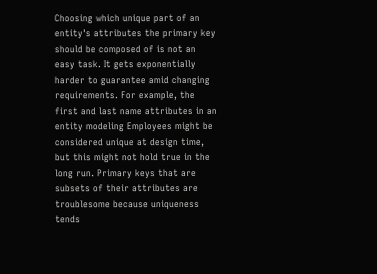Choosing which unique part of an entity's attributes the primary key should be composed of is not an easy task. It gets exponentially harder to guarantee amid changing requirements. For example, the first and last name attributes in an entity modeling Employees might be considered unique at design time, but this might not hold true in the long run. Primary keys that are subsets of their attributes are troublesome because uniqueness tends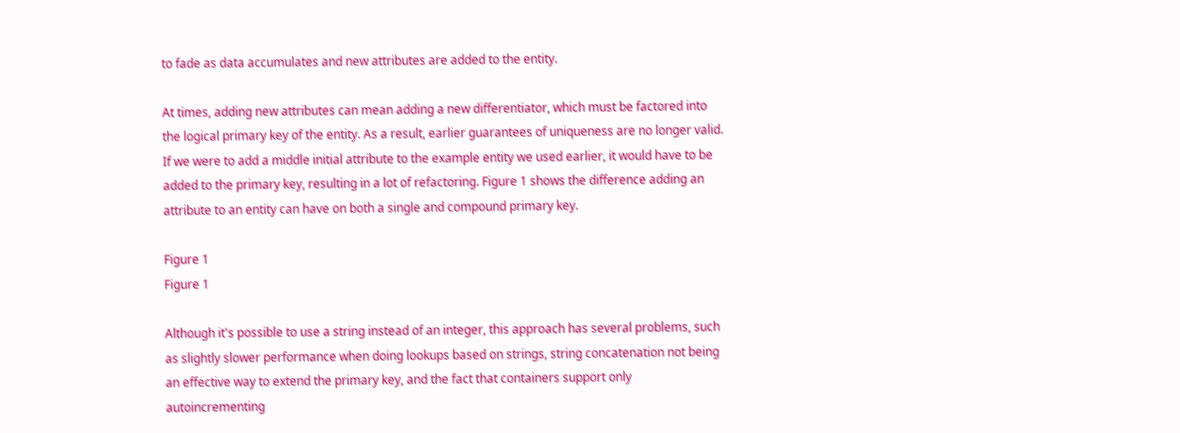to fade as data accumulates and new attributes are added to the entity.

At times, adding new attributes can mean adding a new differentiator, which must be factored into the logical primary key of the entity. As a result, earlier guarantees of uniqueness are no longer valid. If we were to add a middle initial attribute to the example entity we used earlier, it would have to be added to the primary key, resulting in a lot of refactoring. Figure 1 shows the difference adding an attribute to an entity can have on both a single and compound primary key.

Figure 1
Figure 1

Although it's possible to use a string instead of an integer, this approach has several problems, such as slightly slower performance when doing lookups based on strings, string concatenation not being an effective way to extend the primary key, and the fact that containers support only autoincrementing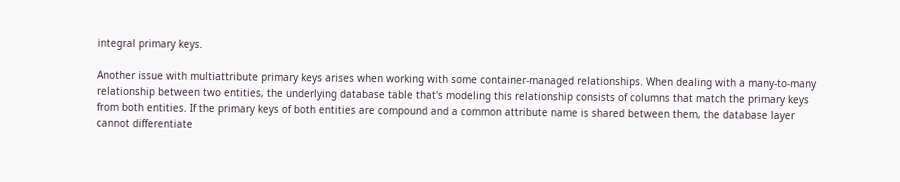integral primary keys.

Another issue with multiattribute primary keys arises when working with some container-managed relationships. When dealing with a many-to-many relationship between two entities, the underlying database table that's modeling this relationship consists of columns that match the primary keys from both entities. If the primary keys of both entities are compound and a common attribute name is shared between them, the database layer cannot differentiate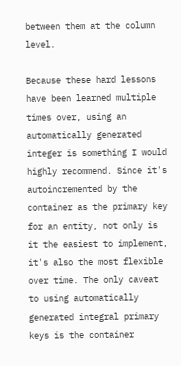between them at the column level.

Because these hard lessons have been learned multiple times over, using an automatically generated integer is something I would highly recommend. Since it's autoincremented by the container as the primary key for an entity, not only is it the easiest to implement, it's also the most flexible over time. The only caveat to using automatically generated integral primary keys is the container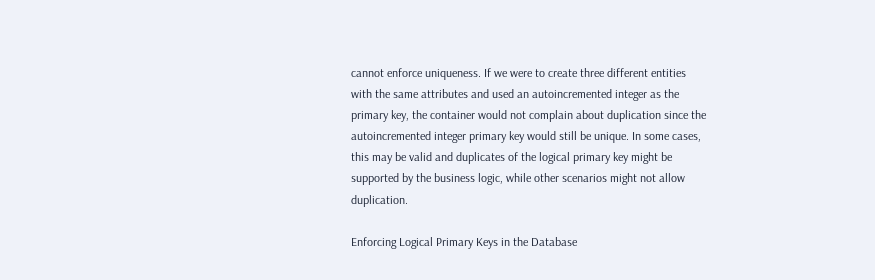cannot enforce uniqueness. If we were to create three different entities with the same attributes and used an autoincremented integer as the primary key, the container would not complain about duplication since the autoincremented integer primary key would still be unique. In some cases, this may be valid and duplicates of the logical primary key might be supported by the business logic, while other scenarios might not allow duplication.

Enforcing Logical Primary Keys in the Database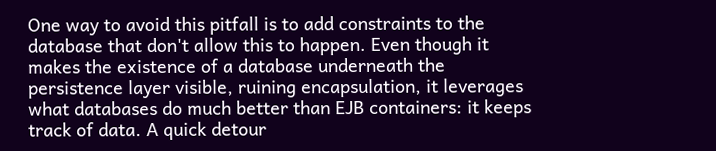One way to avoid this pitfall is to add constraints to the database that don't allow this to happen. Even though it makes the existence of a database underneath the persistence layer visible, ruining encapsulation, it leverages what databases do much better than EJB containers: it keeps track of data. A quick detour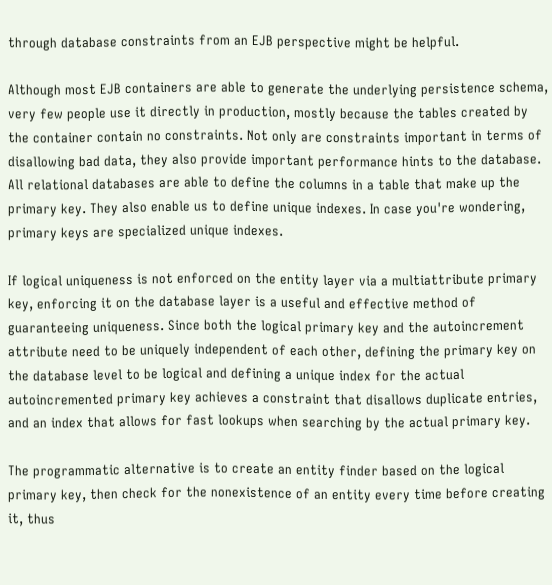through database constraints from an EJB perspective might be helpful.

Although most EJB containers are able to generate the underlying persistence schema, very few people use it directly in production, mostly because the tables created by the container contain no constraints. Not only are constraints important in terms of disallowing bad data, they also provide important performance hints to the database. All relational databases are able to define the columns in a table that make up the primary key. They also enable us to define unique indexes. In case you're wondering, primary keys are specialized unique indexes.

If logical uniqueness is not enforced on the entity layer via a multiattribute primary key, enforcing it on the database layer is a useful and effective method of guaranteeing uniqueness. Since both the logical primary key and the autoincrement attribute need to be uniquely independent of each other, defining the primary key on the database level to be logical and defining a unique index for the actual autoincremented primary key achieves a constraint that disallows duplicate entries, and an index that allows for fast lookups when searching by the actual primary key.

The programmatic alternative is to create an entity finder based on the logical primary key, then check for the nonexistence of an entity every time before creating it, thus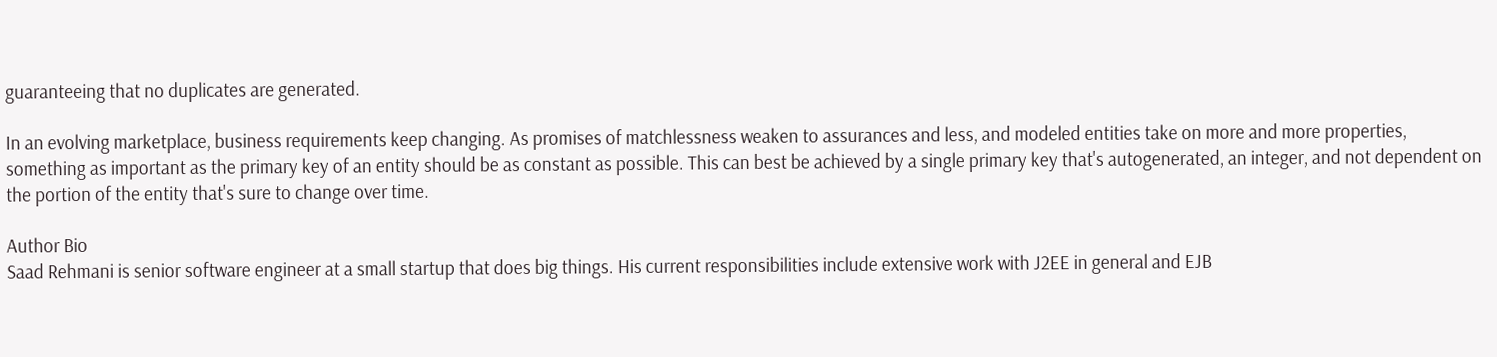guaranteeing that no duplicates are generated.

In an evolving marketplace, business requirements keep changing. As promises of matchlessness weaken to assurances and less, and modeled entities take on more and more properties, something as important as the primary key of an entity should be as constant as possible. This can best be achieved by a single primary key that's autogenerated, an integer, and not dependent on the portion of the entity that's sure to change over time.

Author Bio
Saad Rehmani is senior software engineer at a small startup that does big things. His current responsibilities include extensive work with J2EE in general and EJB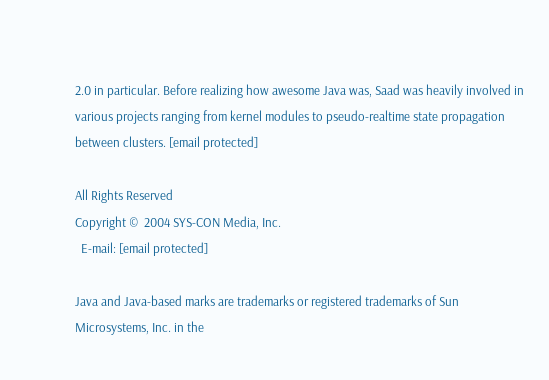2.0 in particular. Before realizing how awesome Java was, Saad was heavily involved in various projects ranging from kernel modules to pseudo-realtime state propagation between clusters. [email protected]

All Rights Reserved
Copyright ©  2004 SYS-CON Media, Inc.
  E-mail: [email protected]

Java and Java-based marks are trademarks or registered trademarks of Sun Microsystems, Inc. in the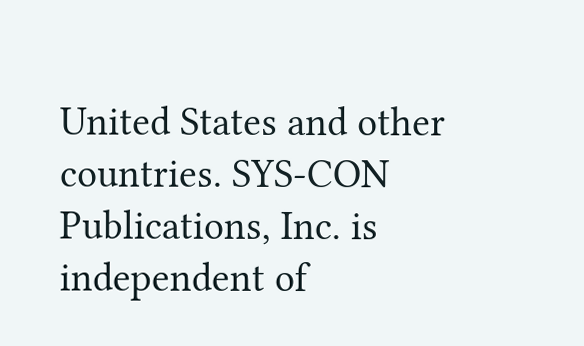United States and other countries. SYS-CON Publications, Inc. is independent of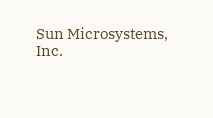Sun Microsystems, Inc.